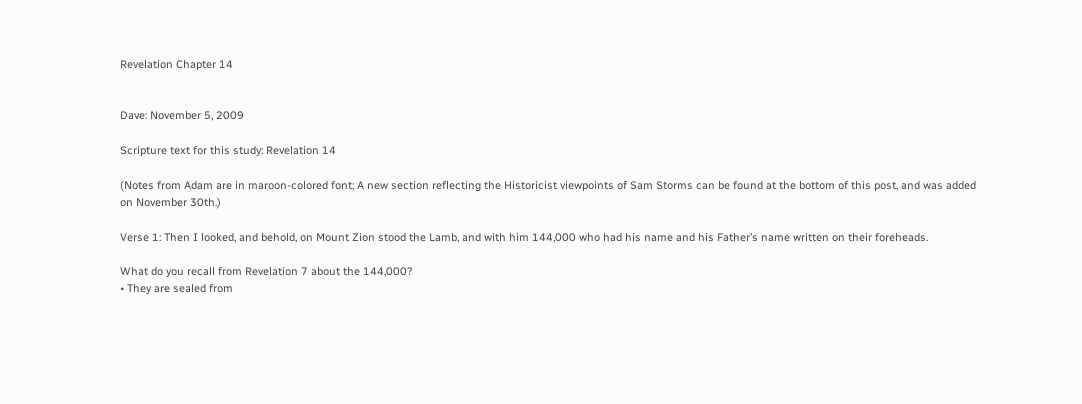Revelation Chapter 14


Dave: November 5, 2009

Scripture text for this study: Revelation 14

(Notes from Adam are in maroon-colored font; A new section reflecting the Historicist viewpoints of Sam Storms can be found at the bottom of this post, and was added on November 30th.)

Verse 1: Then I looked, and behold, on Mount Zion stood the Lamb, and with him 144,000 who had his name and his Father’s name written on their foreheads.

What do you recall from Revelation 7 about the 144,000?
• They are sealed from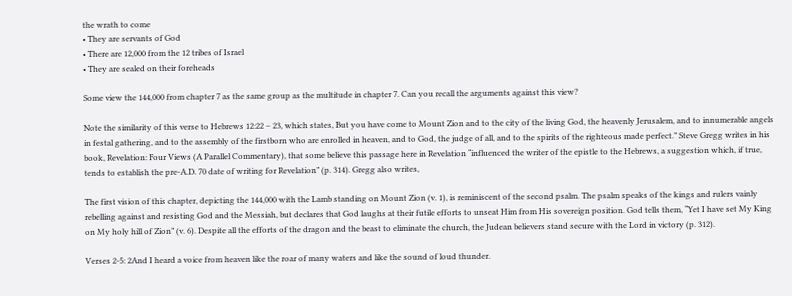the wrath to come
• They are servants of God
• There are 12,000 from the 12 tribes of Israel
• They are sealed on their foreheads

Some view the 144,000 from chapter 7 as the same group as the multitude in chapter 7. Can you recall the arguments against this view?

Note the similarity of this verse to Hebrews 12:22 – 23, which states, But you have come to Mount Zion and to the city of the living God, the heavenly Jerusalem, and to innumerable angels in festal gathering, and to the assembly of the firstborn who are enrolled in heaven, and to God, the judge of all, and to the spirits of the righteous made perfect.” Steve Gregg writes in his book, Revelation: Four Views (A Parallel Commentary), that some believe this passage here in Revelation “influenced the writer of the epistle to the Hebrews, a suggestion which, if true, tends to establish the pre-A.D. 70 date of writing for Revelation” (p. 314). Gregg also writes,

The first vision of this chapter, depicting the 144,000 with the Lamb standing on Mount Zion (v. 1), is reminiscent of the second psalm. The psalm speaks of the kings and rulers vainly rebelling against and resisting God and the Messiah, but declares that God laughs at their futile efforts to unseat Him from His sovereign position. God tells them, “Yet I have set My King on My holy hill of Zion” (v. 6). Despite all the efforts of the dragon and the beast to eliminate the church, the Judean believers stand secure with the Lord in victory (p. 312).

Verses 2-5: 2And I heard a voice from heaven like the roar of many waters and like the sound of loud thunder.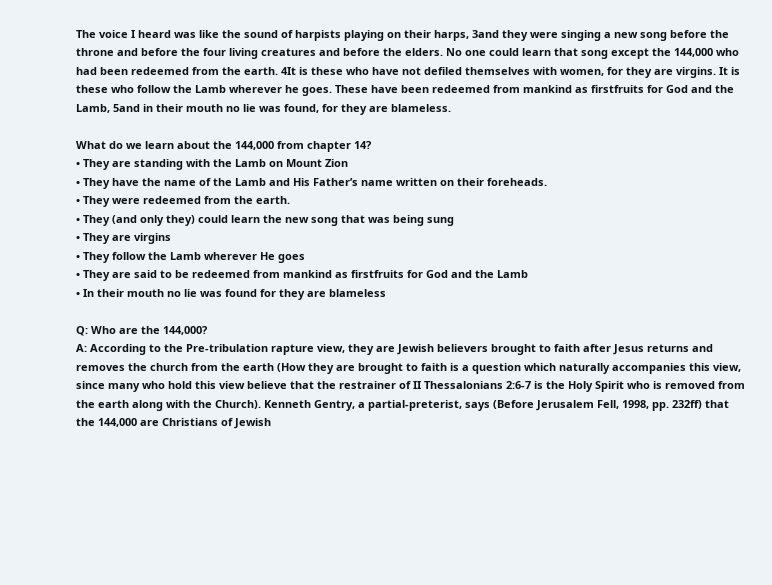The voice I heard was like the sound of harpists playing on their harps, 3and they were singing a new song before the throne and before the four living creatures and before the elders. No one could learn that song except the 144,000 who had been redeemed from the earth. 4It is these who have not defiled themselves with women, for they are virgins. It is these who follow the Lamb wherever he goes. These have been redeemed from mankind as firstfruits for God and the Lamb, 5and in their mouth no lie was found, for they are blameless.

What do we learn about the 144,000 from chapter 14?
• They are standing with the Lamb on Mount Zion
• They have the name of the Lamb and His Father’s name written on their foreheads.
• They were redeemed from the earth.
• They (and only they) could learn the new song that was being sung
• They are virgins
• They follow the Lamb wherever He goes
• They are said to be redeemed from mankind as firstfruits for God and the Lamb
• In their mouth no lie was found for they are blameless

Q: Who are the 144,000?
A: According to the Pre-tribulation rapture view, they are Jewish believers brought to faith after Jesus returns and removes the church from the earth (How they are brought to faith is a question which naturally accompanies this view, since many who hold this view believe that the restrainer of II Thessalonians 2:6-7 is the Holy Spirit who is removed from the earth along with the Church). Kenneth Gentry, a partial-preterist, says (Before Jerusalem Fell, 1998, pp. 232ff) that the 144,000 are Christians of Jewish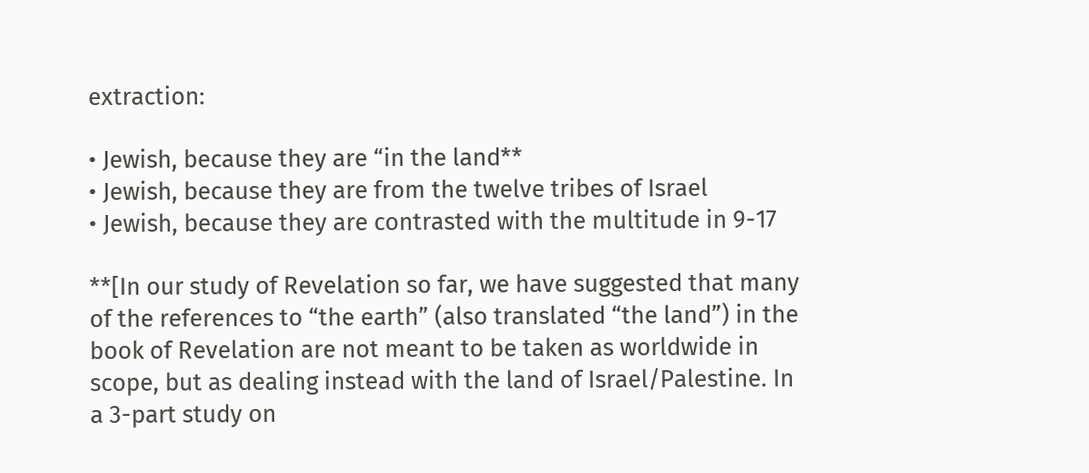extraction:

• Jewish, because they are “in the land**
• Jewish, because they are from the twelve tribes of Israel
• Jewish, because they are contrasted with the multitude in 9-17

**[In our study of Revelation so far, we have suggested that many of the references to “the earth” (also translated “the land”) in the book of Revelation are not meant to be taken as worldwide in scope, but as dealing instead with the land of Israel/Palestine. In a 3-part study on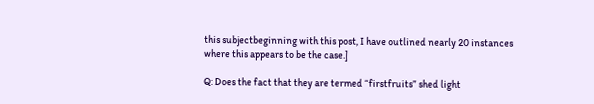this subjectbeginning with this post, I have outlined nearly 20 instances where this appears to be the case.]

Q: Does the fact that they are termed “firstfruits” shed light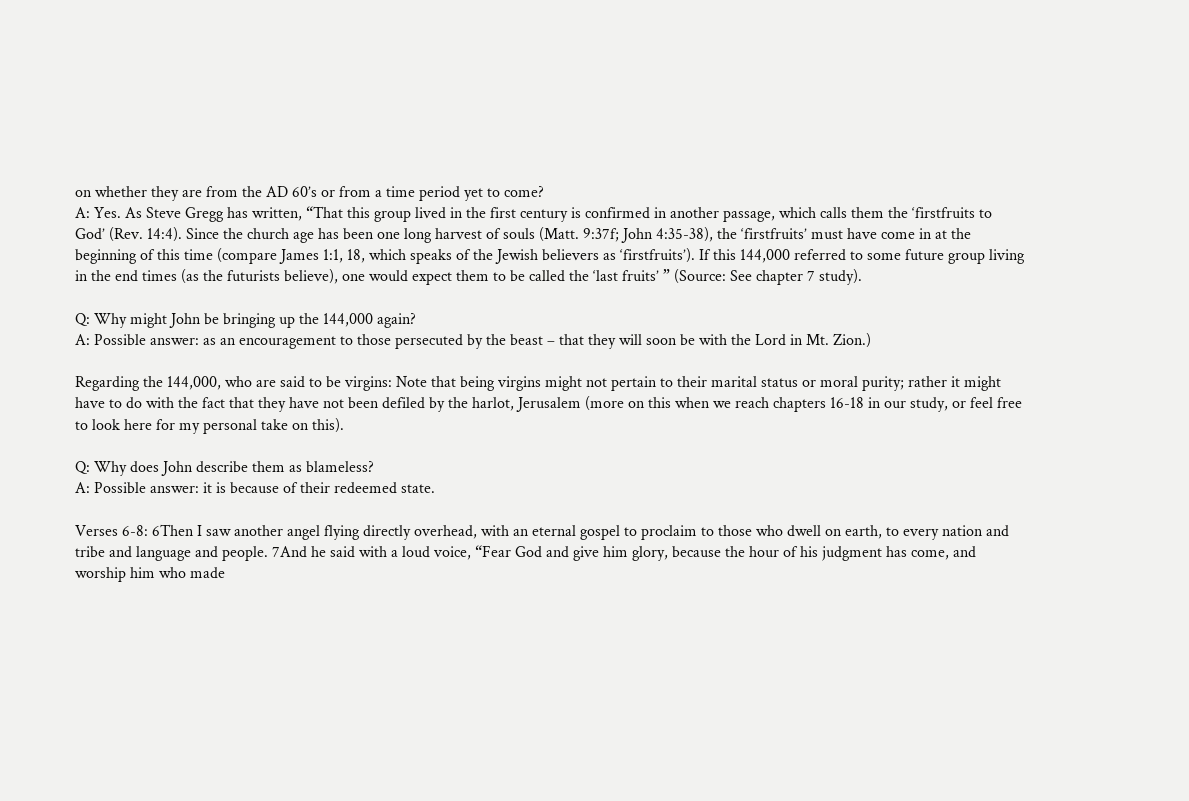on whether they are from the AD 60’s or from a time period yet to come?
A: Yes. As Steve Gregg has written, “That this group lived in the first century is confirmed in another passage, which calls them the ‘firstfruits to God’ (Rev. 14:4). Since the church age has been one long harvest of souls (Matt. 9:37f; John 4:35-38), the ‘firstfruits’ must have come in at the beginning of this time (compare James 1:1, 18, which speaks of the Jewish believers as ‘firstfruits’). If this 144,000 referred to some future group living in the end times (as the futurists believe), one would expect them to be called the ‘last fruits’ ” (Source: See chapter 7 study).

Q: Why might John be bringing up the 144,000 again?
A: Possible answer: as an encouragement to those persecuted by the beast – that they will soon be with the Lord in Mt. Zion.)

Regarding the 144,000, who are said to be virgins: Note that being virgins might not pertain to their marital status or moral purity; rather it might have to do with the fact that they have not been defiled by the harlot, Jerusalem (more on this when we reach chapters 16-18 in our study, or feel free to look here for my personal take on this).

Q: Why does John describe them as blameless?
A: Possible answer: it is because of their redeemed state.

Verses 6-8: 6Then I saw another angel flying directly overhead, with an eternal gospel to proclaim to those who dwell on earth, to every nation and tribe and language and people. 7And he said with a loud voice, “Fear God and give him glory, because the hour of his judgment has come, and worship him who made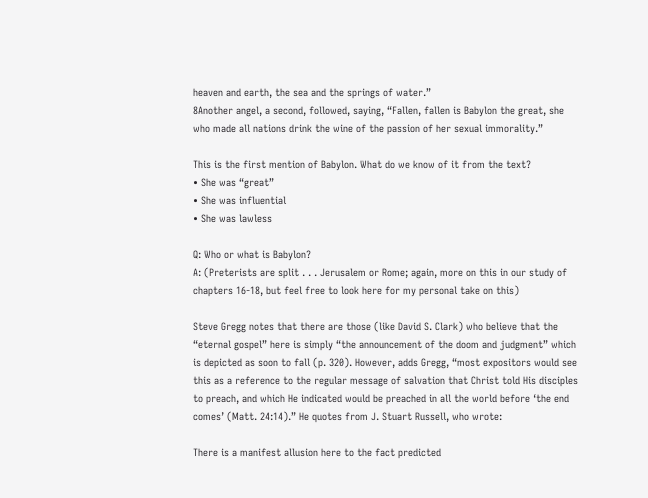heaven and earth, the sea and the springs of water.”
8Another angel, a second, followed, saying, “Fallen, fallen is Babylon the great, she who made all nations drink the wine of the passion of her sexual immorality.”

This is the first mention of Babylon. What do we know of it from the text?
• She was “great”
• She was influential
• She was lawless

Q: Who or what is Babylon?
A: (Preterists are split . . . Jerusalem or Rome; again, more on this in our study of chapters 16-18, but feel free to look here for my personal take on this)

Steve Gregg notes that there are those (like David S. Clark) who believe that the “eternal gospel” here is simply “the announcement of the doom and judgment” which is depicted as soon to fall (p. 320). However, adds Gregg, “most expositors would see this as a reference to the regular message of salvation that Christ told His disciples to preach, and which He indicated would be preached in all the world before ‘the end comes’ (Matt. 24:14).” He quotes from J. Stuart Russell, who wrote:

There is a manifest allusion here to the fact predicted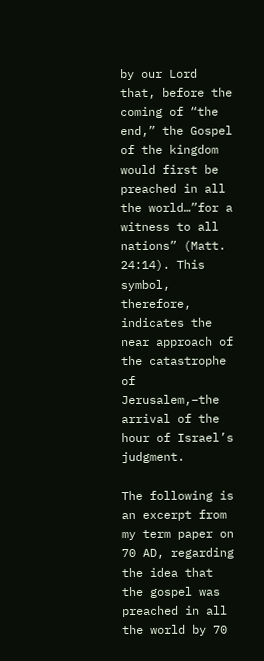by our Lord that, before the coming of “the end,” the Gospel of the kingdom would first be preached in all the world…”for a witness to all nations” (Matt. 24:14). This symbol, therefore, indicates the near approach of the catastrophe of Jerusalem,–the arrival of the hour of Israel’s judgment.

The following is an excerpt from my term paper on 70 AD, regarding the idea that the gospel was preached in all the world by 70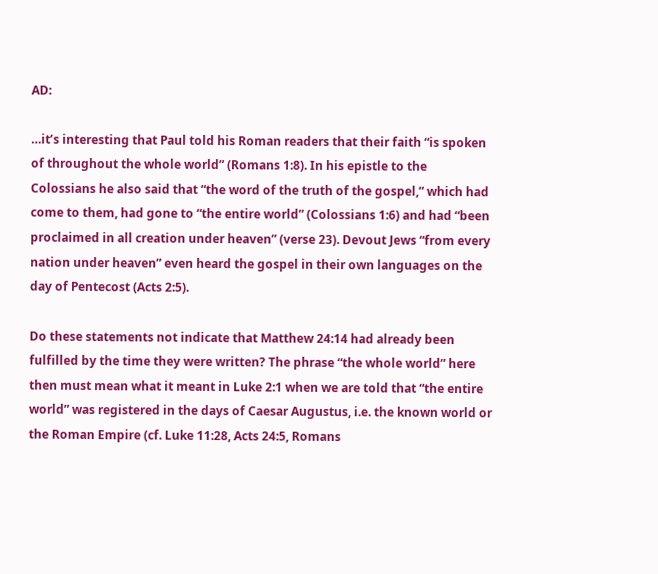AD:

…it’s interesting that Paul told his Roman readers that their faith “is spoken of throughout the whole world” (Romans 1:8). In his epistle to the Colossians he also said that “the word of the truth of the gospel,” which had come to them, had gone to “the entire world” (Colossians 1:6) and had “been proclaimed in all creation under heaven” (verse 23). Devout Jews “from every nation under heaven” even heard the gospel in their own languages on the day of Pentecost (Acts 2:5).

Do these statements not indicate that Matthew 24:14 had already been fulfilled by the time they were written? The phrase “the whole world” here then must mean what it meant in Luke 2:1 when we are told that “the entire world” was registered in the days of Caesar Augustus, i.e. the known world or the Roman Empire (cf. Luke 11:28, Acts 24:5, Romans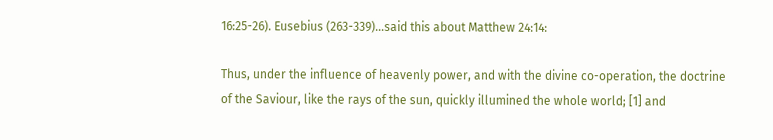16:25-26). Eusebius (263-339)…said this about Matthew 24:14:

Thus, under the influence of heavenly power, and with the divine co-operation, the doctrine of the Saviour, like the rays of the sun, quickly illumined the whole world; [1] and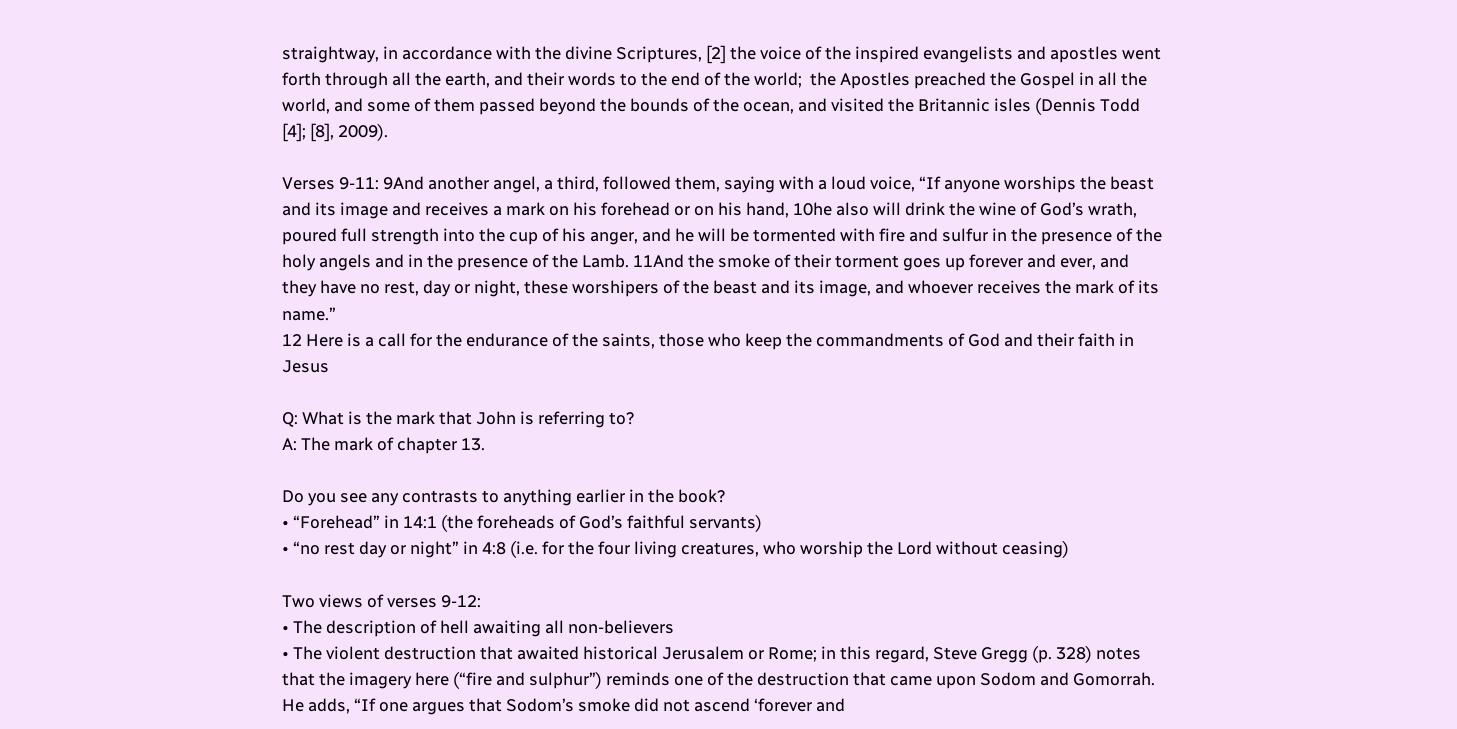straightway, in accordance with the divine Scriptures, [2] the voice of the inspired evangelists and apostles went forth through all the earth, and their words to the end of the world;  the Apostles preached the Gospel in all the world, and some of them passed beyond the bounds of the ocean, and visited the Britannic isles (Dennis Todd [4]; [8], 2009).

Verses 9-11: 9And another angel, a third, followed them, saying with a loud voice, “If anyone worships the beast and its image and receives a mark on his forehead or on his hand, 10he also will drink the wine of God’s wrath, poured full strength into the cup of his anger, and he will be tormented with fire and sulfur in the presence of the holy angels and in the presence of the Lamb. 11And the smoke of their torment goes up forever and ever, and they have no rest, day or night, these worshipers of the beast and its image, and whoever receives the mark of its name.”
12 Here is a call for the endurance of the saints, those who keep the commandments of God and their faith in Jesus

Q: What is the mark that John is referring to?
A: The mark of chapter 13.

Do you see any contrasts to anything earlier in the book?
• “Forehead” in 14:1 (the foreheads of God’s faithful servants)
• “no rest day or night” in 4:8 (i.e. for the four living creatures, who worship the Lord without ceasing)

Two views of verses 9-12:
• The description of hell awaiting all non-believers
• The violent destruction that awaited historical Jerusalem or Rome; in this regard, Steve Gregg (p. 328) notes that the imagery here (“fire and sulphur”) reminds one of the destruction that came upon Sodom and Gomorrah. He adds, “If one argues that Sodom’s smoke did not ascend ‘forever and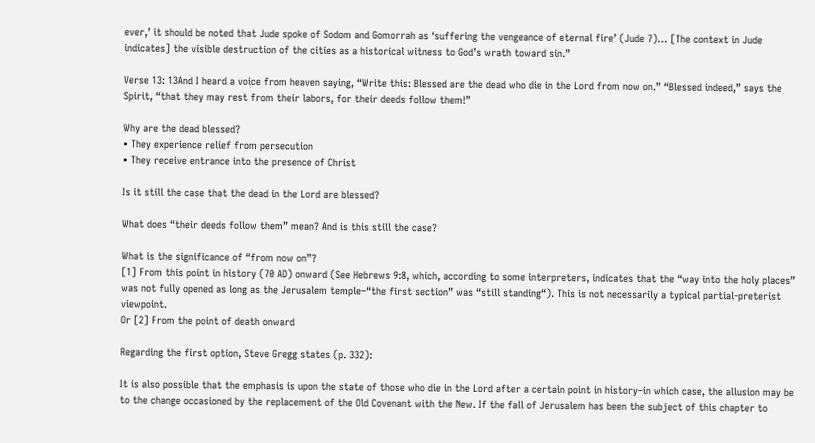ever,’ it should be noted that Jude spoke of Sodom and Gomorrah as ‘suffering the vengeance of eternal fire’ (Jude 7)… [The context in Jude indicates] the visible destruction of the cities as a historical witness to God’s wrath toward sin.”

Verse 13: 13And I heard a voice from heaven saying, “Write this: Blessed are the dead who die in the Lord from now on.” “Blessed indeed,” says the Spirit, “that they may rest from their labors, for their deeds follow them!”

Why are the dead blessed?
• They experience relief from persecution
• They receive entrance into the presence of Christ

Is it still the case that the dead in the Lord are blessed?

What does “their deeds follow them” mean? And is this still the case?

What is the significance of “from now on”?
[1] From this point in history (70 AD) onward (See Hebrews 9:8, which, according to some interpreters, indicates that the “way into the holy places” was not fully opened as long as the Jerusalem temple–“the first section” was “still standing“). This is not necessarily a typical partial-preterist viewpoint.
Or [2] From the point of death onward

Regarding the first option, Steve Gregg states (p. 332):

It is also possible that the emphasis is upon the state of those who die in the Lord after a certain point in history–in which case, the allusion may be to the change occasioned by the replacement of the Old Covenant with the New. If the fall of Jerusalem has been the subject of this chapter to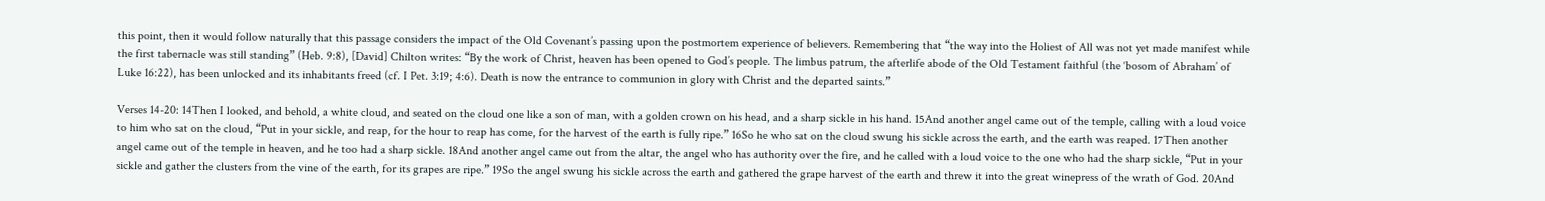this point, then it would follow naturally that this passage considers the impact of the Old Covenant’s passing upon the postmortem experience of believers. Remembering that “the way into the Holiest of All was not yet made manifest while the first tabernacle was still standing” (Heb. 9:8), [David] Chilton writes: “By the work of Christ, heaven has been opened to God’s people. The limbus patrum, the afterlife abode of the Old Testament faithful (the ‘bosom of Abraham’ of Luke 16:22), has been unlocked and its inhabitants freed (cf. I Pet. 3:19; 4:6). Death is now the entrance to communion in glory with Christ and the departed saints.”

Verses 14-20: 14Then I looked, and behold, a white cloud, and seated on the cloud one like a son of man, with a golden crown on his head, and a sharp sickle in his hand. 15And another angel came out of the temple, calling with a loud voice to him who sat on the cloud, “Put in your sickle, and reap, for the hour to reap has come, for the harvest of the earth is fully ripe.” 16So he who sat on the cloud swung his sickle across the earth, and the earth was reaped. 17Then another angel came out of the temple in heaven, and he too had a sharp sickle. 18And another angel came out from the altar, the angel who has authority over the fire, and he called with a loud voice to the one who had the sharp sickle, “Put in your sickle and gather the clusters from the vine of the earth, for its grapes are ripe.” 19So the angel swung his sickle across the earth and gathered the grape harvest of the earth and threw it into the great winepress of the wrath of God. 20And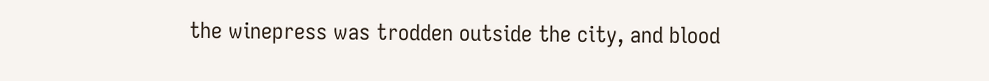the winepress was trodden outside the city, and blood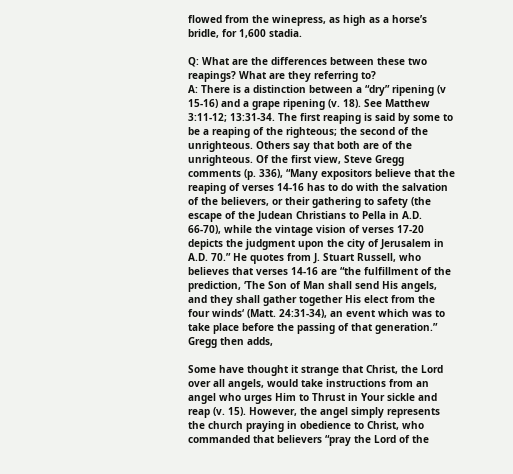flowed from the winepress, as high as a horse’s bridle, for 1,600 stadia.

Q: What are the differences between these two reapings? What are they referring to?
A: There is a distinction between a “dry” ripening (v 15-16) and a grape ripening (v. 18). See Matthew 3:11-12; 13:31-34. The first reaping is said by some to be a reaping of the righteous; the second of the unrighteous. Others say that both are of the unrighteous. Of the first view, Steve Gregg comments (p. 336), “Many expositors believe that the reaping of verses 14-16 has to do with the salvation of the believers, or their gathering to safety (the escape of the Judean Christians to Pella in A.D. 66-70), while the vintage vision of verses 17-20 depicts the judgment upon the city of Jerusalem in A.D. 70.” He quotes from J. Stuart Russell, who believes that verses 14-16 are “the fulfillment of the prediction, ‘The Son of Man shall send His angels, and they shall gather together His elect from the four winds‘ (Matt. 24:31-34), an event which was to take place before the passing of that generation.” Gregg then adds,

Some have thought it strange that Christ, the Lord over all angels, would take instructions from an angel who urges Him to Thrust in Your sickle and reap (v. 15). However, the angel simply represents the church praying in obedience to Christ, who commanded that believers “pray the Lord of the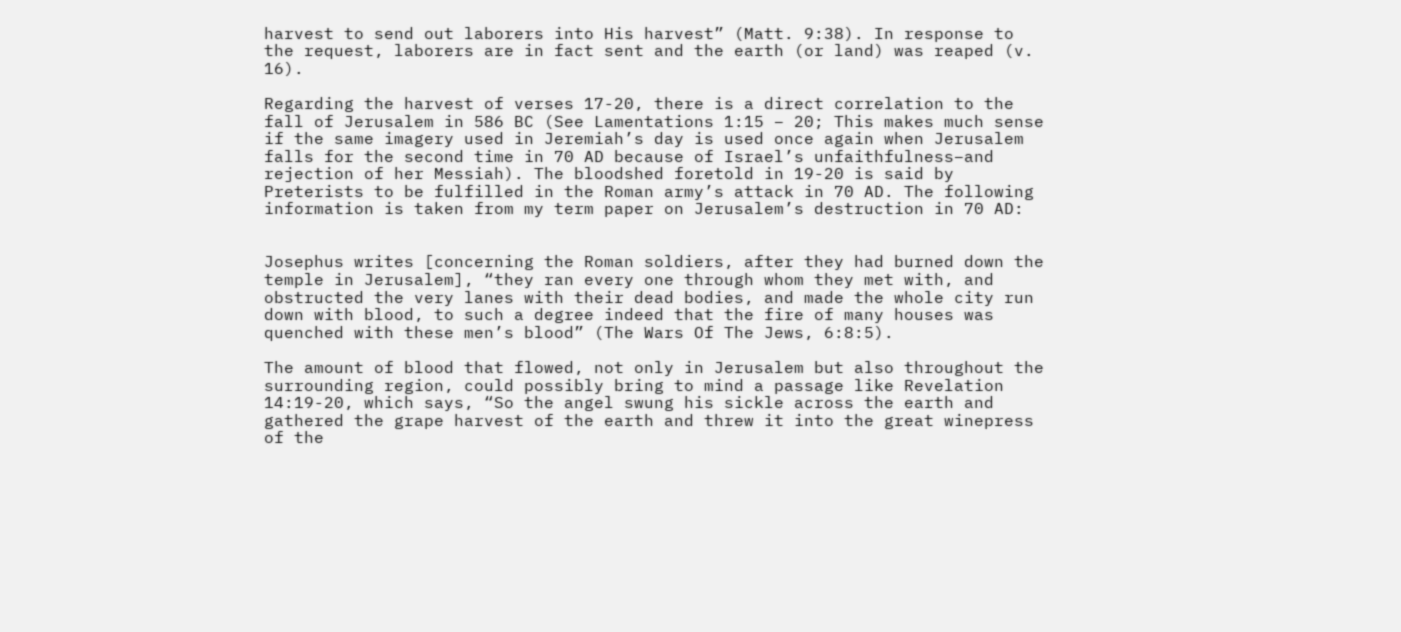harvest to send out laborers into His harvest” (Matt. 9:38). In response to the request, laborers are in fact sent and the earth (or land) was reaped (v. 16).

Regarding the harvest of verses 17-20, there is a direct correlation to the fall of Jerusalem in 586 BC (See Lamentations 1:15 – 20; This makes much sense if the same imagery used in Jeremiah’s day is used once again when Jerusalem falls for the second time in 70 AD because of Israel’s unfaithfulness–and rejection of her Messiah). The bloodshed foretold in 19-20 is said by Preterists to be fulfilled in the Roman army’s attack in 70 AD. The following information is taken from my term paper on Jerusalem’s destruction in 70 AD:


Josephus writes [concerning the Roman soldiers, after they had burned down the temple in Jerusalem], “they ran every one through whom they met with, and obstructed the very lanes with their dead bodies, and made the whole city run down with blood, to such a degree indeed that the fire of many houses was quenched with these men’s blood” (The Wars Of The Jews, 6:8:5).

The amount of blood that flowed, not only in Jerusalem but also throughout the surrounding region, could possibly bring to mind a passage like Revelation 14:19-20, which says, “So the angel swung his sickle across the earth and gathered the grape harvest of the earth and threw it into the great winepress of the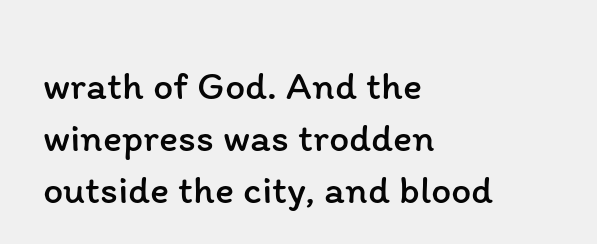wrath of God. And the winepress was trodden outside the city, and blood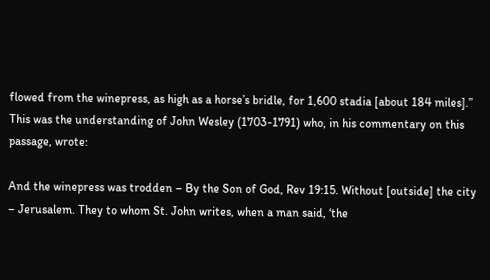flowed from the winepress, as high as a horse’s bridle, for 1,600 stadia [about 184 miles].” This was the understanding of John Wesley (1703-1791) who, in his commentary on this passage, wrote:

And the winepress was trodden – By the Son of God, Rev 19:15. Without [outside] the city – Jerusalem. They to whom St. John writes, when a man said, ‘the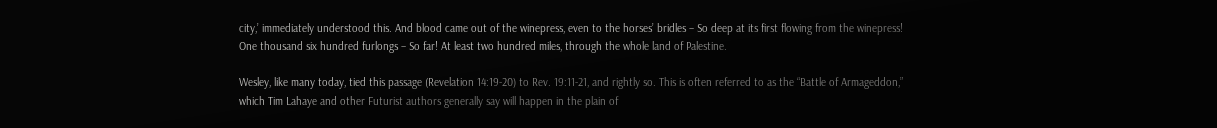city,’ immediately understood this. And blood came out of the winepress, even to the horses’ bridles – So deep at its first flowing from the winepress! One thousand six hundred furlongs – So far! At least two hundred miles, through the whole land of Palestine.

Wesley, like many today, tied this passage (Revelation 14:19-20) to Rev. 19:11-21, and rightly so. This is often referred to as the “Battle of Armageddon,” which Tim Lahaye and other Futurist authors generally say will happen in the plain of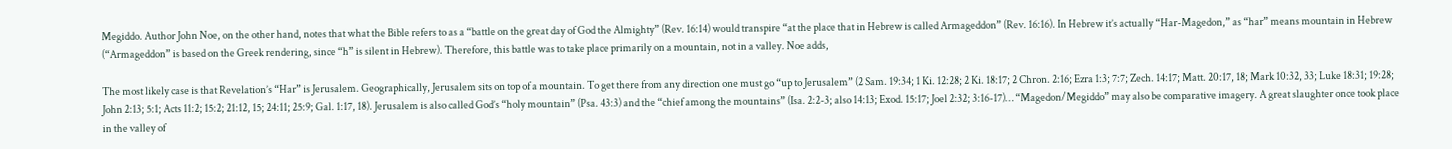Megiddo. Author John Noe, on the other hand, notes that what the Bible refers to as a “battle on the great day of God the Almighty” (Rev. 16:14) would transpire “at the place that in Hebrew is called Armageddon” (Rev. 16:16). In Hebrew it’s actually “Har-Magedon,” as “har” means mountain in Hebrew (“Armageddon” is based on the Greek rendering, since “h” is silent in Hebrew). Therefore, this battle was to take place primarily on a mountain, not in a valley. Noe adds,

The most likely case is that Revelation’s “Har” is Jerusalem. Geographically, Jerusalem sits on top of a mountain. To get there from any direction one must go “up to Jerusalem” (2 Sam. 19:34; 1 Ki. 12:28; 2 Ki. 18:17; 2 Chron. 2:16; Ezra 1:3; 7:7; Zech. 14:17; Matt. 20:17, 18; Mark 10:32, 33; Luke 18:31; 19:28; John 2:13; 5:1; Acts 11:2; 15:2; 21:12, 15; 24:11; 25:9; Gal. 1:17, 18). Jerusalem is also called God’s “holy mountain” (Psa. 43:3) and the “chief among the mountains” (Isa. 2:2-3; also 14:13; Exod. 15:17; Joel 2:32; 3:16-17)… “Magedon/Megiddo” may also be comparative imagery. A great slaughter once took place in the valley of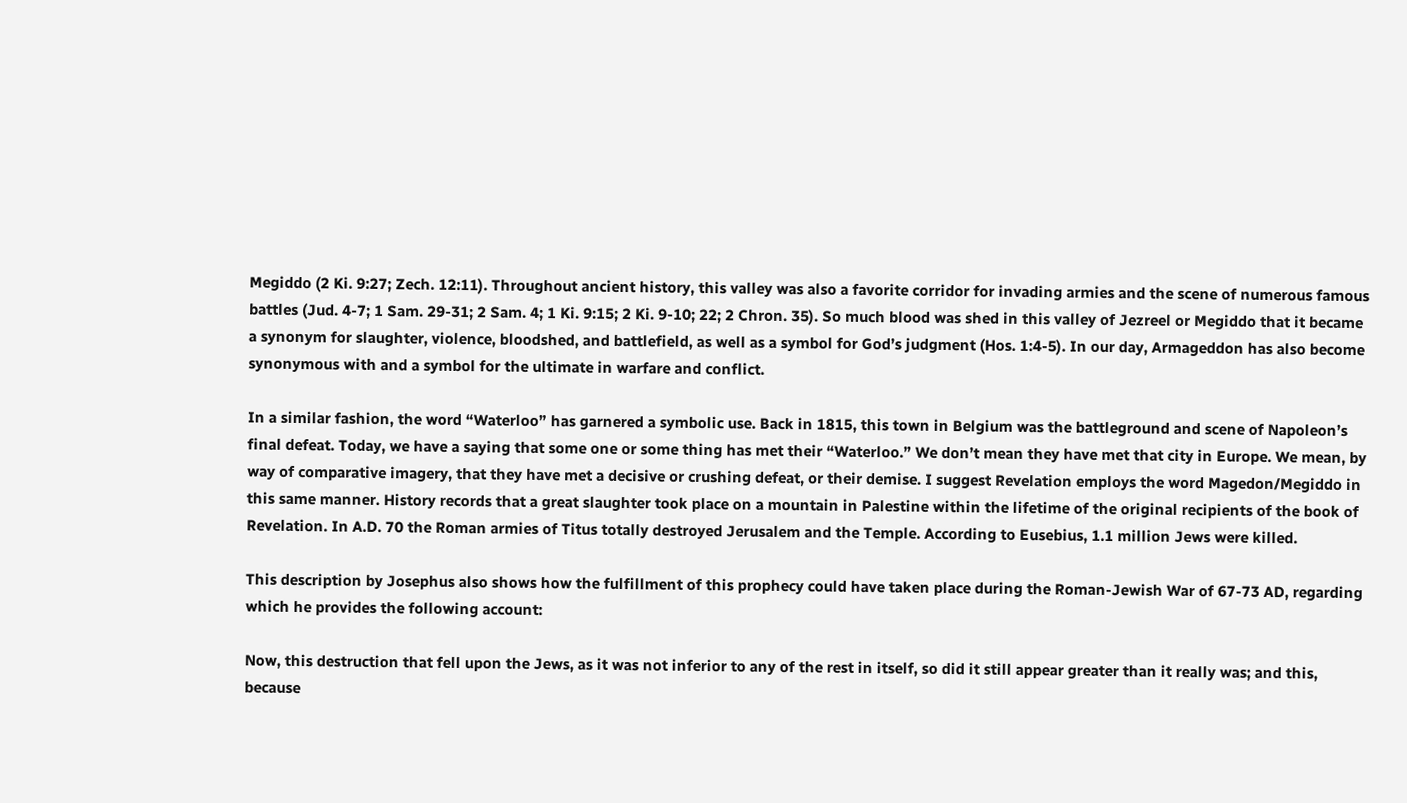Megiddo (2 Ki. 9:27; Zech. 12:11). Throughout ancient history, this valley was also a favorite corridor for invading armies and the scene of numerous famous battles (Jud. 4-7; 1 Sam. 29-31; 2 Sam. 4; 1 Ki. 9:15; 2 Ki. 9-10; 22; 2 Chron. 35). So much blood was shed in this valley of Jezreel or Megiddo that it became a synonym for slaughter, violence, bloodshed, and battlefield, as well as a symbol for God’s judgment (Hos. 1:4-5). In our day, Armageddon has also become synonymous with and a symbol for the ultimate in warfare and conflict.

In a similar fashion, the word “Waterloo” has garnered a symbolic use. Back in 1815, this town in Belgium was the battleground and scene of Napoleon’s final defeat. Today, we have a saying that some one or some thing has met their “Waterloo.” We don’t mean they have met that city in Europe. We mean, by way of comparative imagery, that they have met a decisive or crushing defeat, or their demise. I suggest Revelation employs the word Magedon/Megiddo in this same manner. History records that a great slaughter took place on a mountain in Palestine within the lifetime of the original recipients of the book of Revelation. In A.D. 70 the Roman armies of Titus totally destroyed Jerusalem and the Temple. According to Eusebius, 1.1 million Jews were killed.

This description by Josephus also shows how the fulfillment of this prophecy could have taken place during the Roman-Jewish War of 67-73 AD, regarding which he provides the following account:

Now, this destruction that fell upon the Jews, as it was not inferior to any of the rest in itself, so did it still appear greater than it really was; and this, because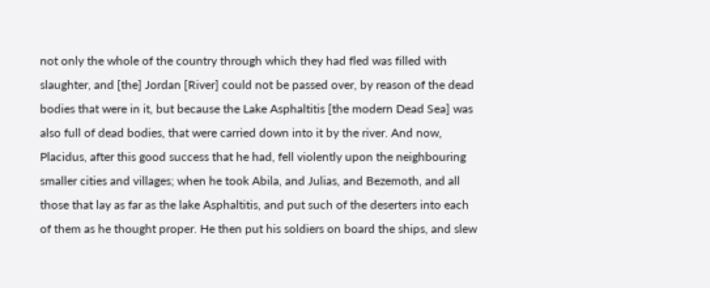not only the whole of the country through which they had fled was filled with slaughter, and [the] Jordan [River] could not be passed over, by reason of the dead bodies that were in it, but because the Lake Asphaltitis [the modern Dead Sea] was also full of dead bodies, that were carried down into it by the river. And now, Placidus, after this good success that he had, fell violently upon the neighbouring smaller cities and villages; when he took Abila, and Julias, and Bezemoth, and all those that lay as far as the lake Asphaltitis, and put such of the deserters into each of them as he thought proper. He then put his soldiers on board the ships, and slew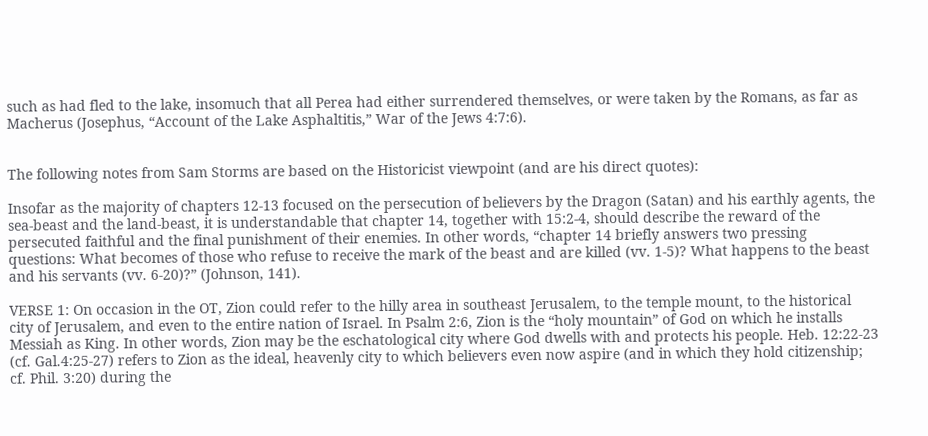such as had fled to the lake, insomuch that all Perea had either surrendered themselves, or were taken by the Romans, as far as Macherus (Josephus, “Account of the Lake Asphaltitis,” War of the Jews 4:7:6).


The following notes from Sam Storms are based on the Historicist viewpoint (and are his direct quotes):

Insofar as the majority of chapters 12-13 focused on the persecution of believers by the Dragon (Satan) and his earthly agents, the sea-beast and the land-beast, it is understandable that chapter 14, together with 15:2-4, should describe the reward of the persecuted faithful and the final punishment of their enemies. In other words, “chapter 14 briefly answers two pressing questions: What becomes of those who refuse to receive the mark of the beast and are killed (vv. 1-5)? What happens to the beast and his servants (vv. 6-20)?” (Johnson, 141).

VERSE 1: On occasion in the OT, Zion could refer to the hilly area in southeast Jerusalem, to the temple mount, to the historical city of Jerusalem, and even to the entire nation of Israel. In Psalm 2:6, Zion is the “holy mountain” of God on which he installs Messiah as King. In other words, Zion may be the eschatological city where God dwells with and protects his people. Heb. 12:22-23 (cf. Gal.4:25-27) refers to Zion as the ideal, heavenly city to which believers even now aspire (and in which they hold citizenship; cf. Phil. 3:20) during the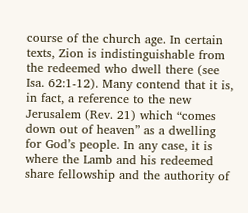course of the church age. In certain texts, Zion is indistinguishable from the redeemed who dwell there (see Isa. 62:1-12). Many contend that it is, in fact, a reference to the new Jerusalem (Rev. 21) which “comes down out of heaven” as a dwelling for God’s people. In any case, it is where the Lamb and his redeemed share fellowship and the authority of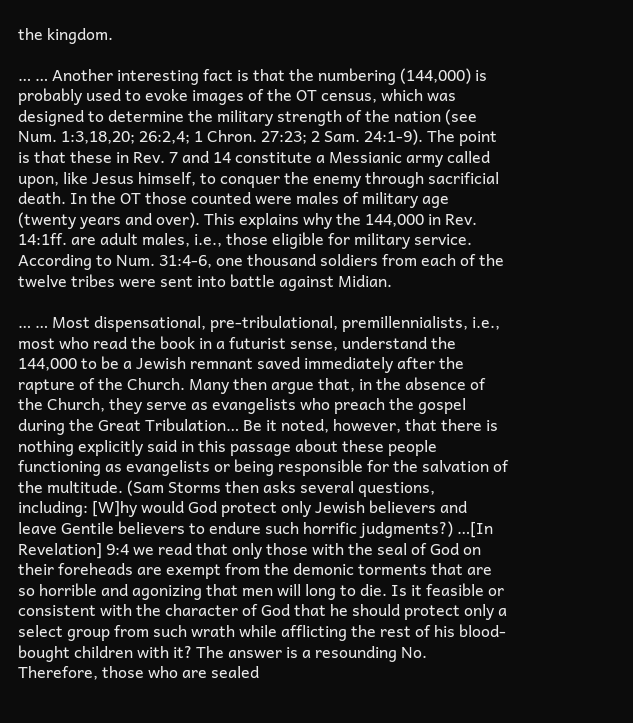the kingdom.

… … Another interesting fact is that the numbering (144,000) is probably used to evoke images of the OT census, which was designed to determine the military strength of the nation (see Num. 1:3,18,20; 26:2,4; 1 Chron. 27:23; 2 Sam. 24:1-9). The point is that these in Rev. 7 and 14 constitute a Messianic army called upon, like Jesus himself, to conquer the enemy through sacrificial death. In the OT those counted were males of military age (twenty years and over). This explains why the 144,000 in Rev. 14:1ff. are adult males, i.e., those eligible for military service. According to Num. 31:4-6, one thousand soldiers from each of the twelve tribes were sent into battle against Midian.

… … Most dispensational, pre-tribulational, premillennialists, i.e., most who read the book in a futurist sense, understand the 144,000 to be a Jewish remnant saved immediately after the rapture of the Church. Many then argue that, in the absence of the Church, they serve as evangelists who preach the gospel during the Great Tribulation… Be it noted, however, that there is nothing explicitly said in this passage about these people functioning as evangelists or being responsible for the salvation of the multitude. (Sam Storms then asks several questions, including: [W]hy would God protect only Jewish believers and leave Gentile believers to endure such horrific judgments?) …[In Revelation] 9:4 we read that only those with the seal of God on their foreheads are exempt from the demonic torments that are so horrible and agonizing that men will long to die. Is it feasible or consistent with the character of God that he should protect only a select group from such wrath while afflicting the rest of his blood-bought children with it? The answer is a resounding No. Therefore, those who are sealed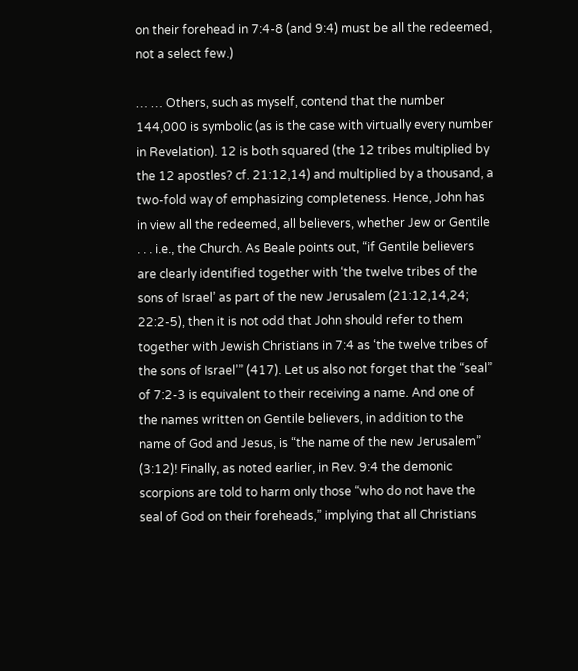on their forehead in 7:4-8 (and 9:4) must be all the redeemed, not a select few.)

… … Others, such as myself, contend that the number 144,000 is symbolic (as is the case with virtually every number in Revelation). 12 is both squared (the 12 tribes multiplied by the 12 apostles? cf. 21:12,14) and multiplied by a thousand, a two-fold way of emphasizing completeness. Hence, John has in view all the redeemed, all believers, whether Jew or Gentile . . . i.e., the Church. As Beale points out, “if Gentile believers are clearly identified together with ‘the twelve tribes of the sons of Israel’ as part of the new Jerusalem (21:12,14,24; 22:2-5), then it is not odd that John should refer to them together with Jewish Christians in 7:4 as ‘the twelve tribes of the sons of Israel’” (417). Let us also not forget that the “seal” of 7:2-3 is equivalent to their receiving a name. And one of the names written on Gentile believers, in addition to the name of God and Jesus, is “the name of the new Jerusalem” (3:12)! Finally, as noted earlier, in Rev. 9:4 the demonic scorpions are told to harm only those “who do not have the seal of God on their foreheads,” implying that all Christians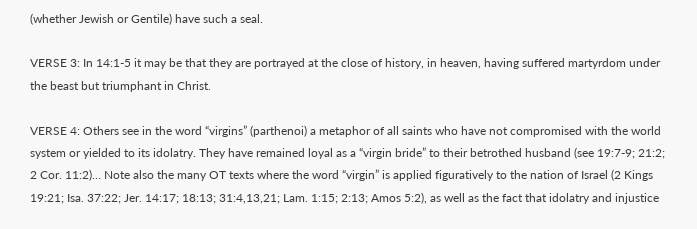(whether Jewish or Gentile) have such a seal.

VERSE 3: In 14:1-5 it may be that they are portrayed at the close of history, in heaven, having suffered martyrdom under the beast but triumphant in Christ.

VERSE 4: Others see in the word “virgins” (parthenoi) a metaphor of all saints who have not compromised with the world system or yielded to its idolatry. They have remained loyal as a “virgin bride” to their betrothed husband (see 19:7-9; 21:2; 2 Cor. 11:2)… Note also the many OT texts where the word “virgin” is applied figuratively to the nation of Israel (2 Kings 19:21; Isa. 37:22; Jer. 14:17; 18:13; 31:4,13,21; Lam. 1:15; 2:13; Amos 5:2), as well as the fact that idolatry and injustice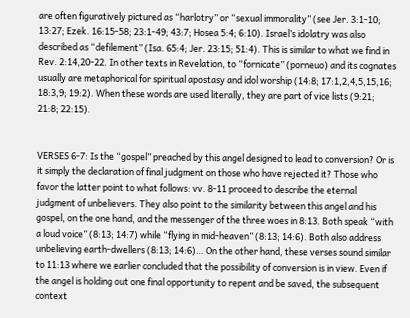are often figuratively pictured as “harlotry” or “sexual immorality” (see Jer. 3:1-10; 13:27; Ezek. 16:15-58; 23:1-49; 43:7; Hosea 5:4; 6:10). Israel’s idolatry was also described as “defilement” (Isa. 65:4; Jer. 23:15; 51:4). This is similar to what we find in Rev. 2:14,20-22. In other texts in Revelation, to “fornicate” (porneuo) and its cognates usually are metaphorical for spiritual apostasy and idol worship (14:8; 17:1,2,4,5,15,16; 18:3,9; 19:2). When these words are used literally, they are part of vice lists (9:21; 21:8; 22:15).


VERSES 6-7: Is the “gospel” preached by this angel designed to lead to conversion? Or is it simply the declaration of final judgment on those who have rejected it? Those who favor the latter point to what follows: vv. 8-11 proceed to describe the eternal judgment of unbelievers. They also point to the similarity between this angel and his gospel, on the one hand, and the messenger of the three woes in 8:13. Both speak “with a loud voice” (8:13; 14:7) while “flying in mid-heaven” (8:13; 14:6). Both also address unbelieving earth-dwellers (8:13; 14:6)… On the other hand, these verses sound similar to 11:13 where we earlier concluded that the possibility of conversion is in view. Even if the angel is holding out one final opportunity to repent and be saved, the subsequent context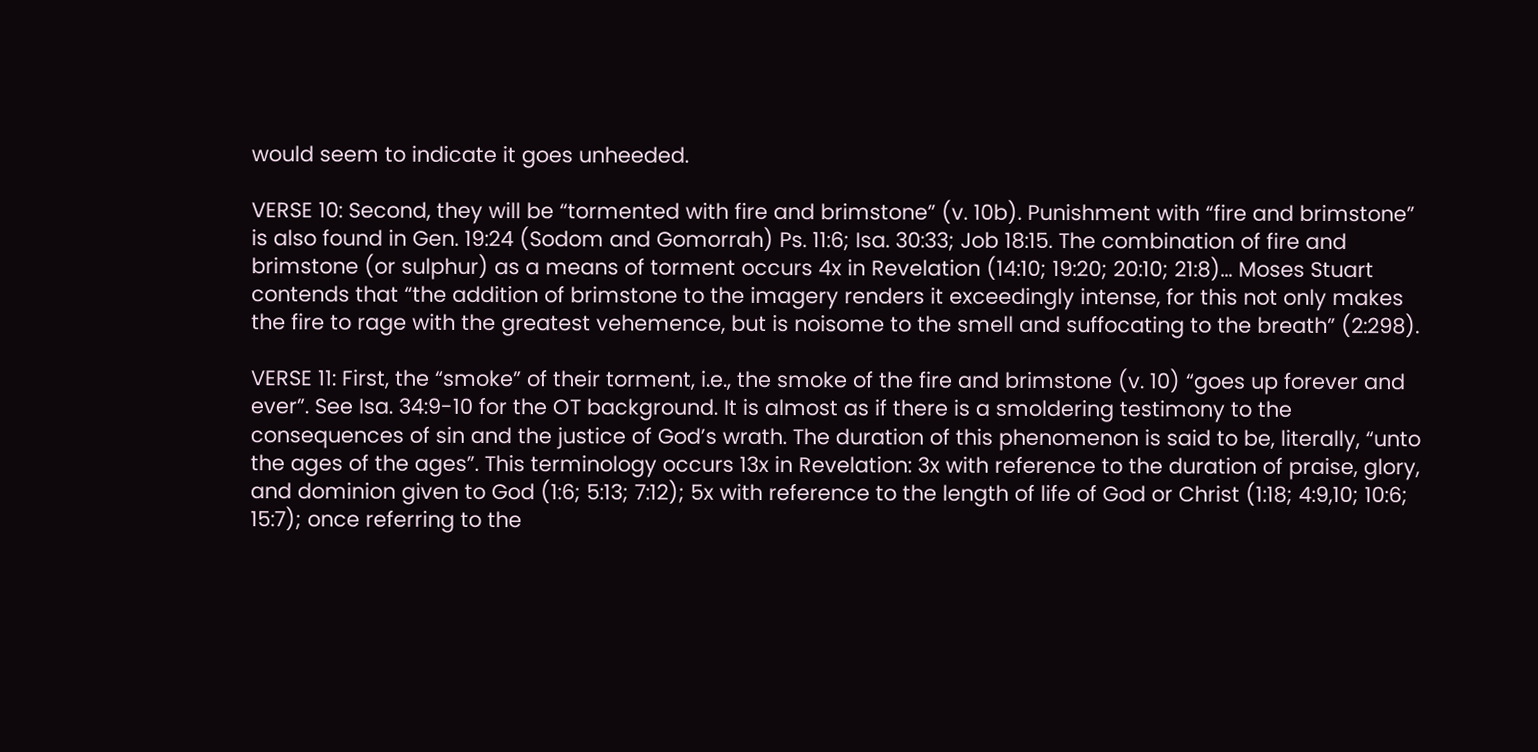would seem to indicate it goes unheeded.

VERSE 10: Second, they will be “tormented with fire and brimstone” (v. 10b). Punishment with “fire and brimstone” is also found in Gen. 19:24 (Sodom and Gomorrah) Ps. 11:6; Isa. 30:33; Job 18:15. The combination of fire and brimstone (or sulphur) as a means of torment occurs 4x in Revelation (14:10; 19:20; 20:10; 21:8)… Moses Stuart contends that “the addition of brimstone to the imagery renders it exceedingly intense, for this not only makes the fire to rage with the greatest vehemence, but is noisome to the smell and suffocating to the breath” (2:298).

VERSE 11: First, the “smoke” of their torment, i.e., the smoke of the fire and brimstone (v. 10) “goes up forever and ever”. See Isa. 34:9-10 for the OT background. It is almost as if there is a smoldering testimony to the consequences of sin and the justice of God’s wrath. The duration of this phenomenon is said to be, literally, “unto the ages of the ages”. This terminology occurs 13x in Revelation: 3x with reference to the duration of praise, glory, and dominion given to God (1:6; 5:13; 7:12); 5x with reference to the length of life of God or Christ (1:18; 4:9,10; 10:6; 15:7); once referring to the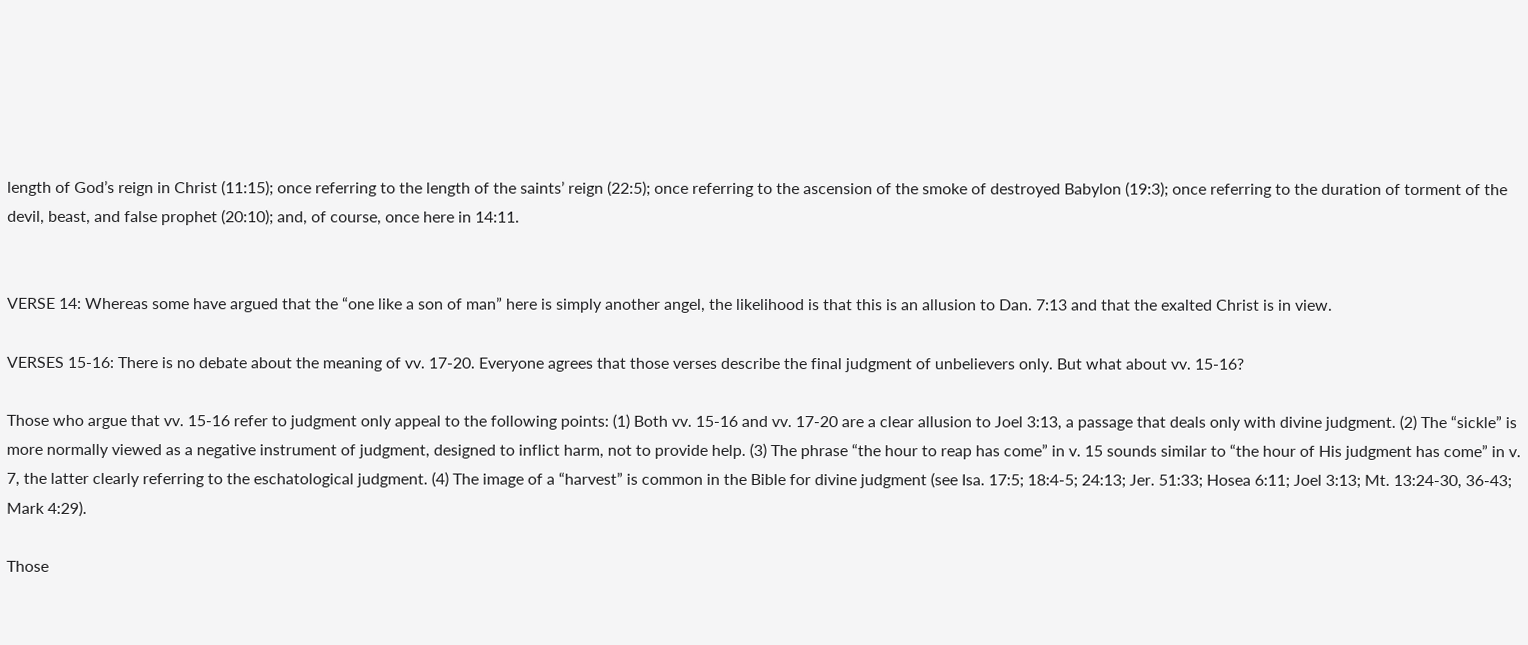length of God’s reign in Christ (11:15); once referring to the length of the saints’ reign (22:5); once referring to the ascension of the smoke of destroyed Babylon (19:3); once referring to the duration of torment of the devil, beast, and false prophet (20:10); and, of course, once here in 14:11.


VERSE 14: Whereas some have argued that the “one like a son of man” here is simply another angel, the likelihood is that this is an allusion to Dan. 7:13 and that the exalted Christ is in view.

VERSES 15-16: There is no debate about the meaning of vv. 17-20. Everyone agrees that those verses describe the final judgment of unbelievers only. But what about vv. 15-16?

Those who argue that vv. 15-16 refer to judgment only appeal to the following points: (1) Both vv. 15-16 and vv. 17-20 are a clear allusion to Joel 3:13, a passage that deals only with divine judgment. (2) The “sickle” is more normally viewed as a negative instrument of judgment, designed to inflict harm, not to provide help. (3) The phrase “the hour to reap has come” in v. 15 sounds similar to “the hour of His judgment has come” in v. 7, the latter clearly referring to the eschatological judgment. (4) The image of a “harvest” is common in the Bible for divine judgment (see Isa. 17:5; 18:4-5; 24:13; Jer. 51:33; Hosea 6:11; Joel 3:13; Mt. 13:24-30, 36-43; Mark 4:29).

Those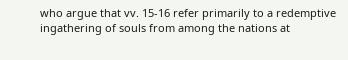who argue that vv. 15-16 refer primarily to a redemptive ingathering of souls from among the nations at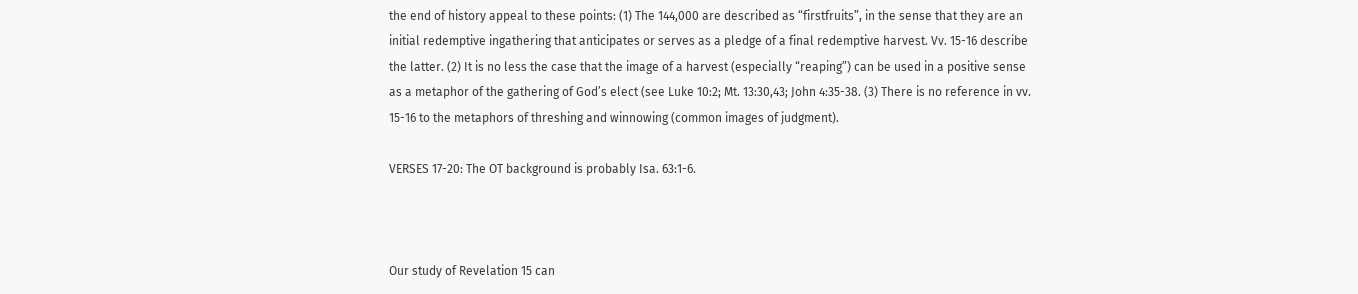the end of history appeal to these points: (1) The 144,000 are described as “firstfruits”, in the sense that they are an initial redemptive ingathering that anticipates or serves as a pledge of a final redemptive harvest. Vv. 15-16 describe the latter. (2) It is no less the case that the image of a harvest (especially “reaping”) can be used in a positive sense as a metaphor of the gathering of God’s elect (see Luke 10:2; Mt. 13:30,43; John 4:35-38. (3) There is no reference in vv. 15-16 to the metaphors of threshing and winnowing (common images of judgment).

VERSES 17-20: The OT background is probably Isa. 63:1-6.



Our study of Revelation 15 can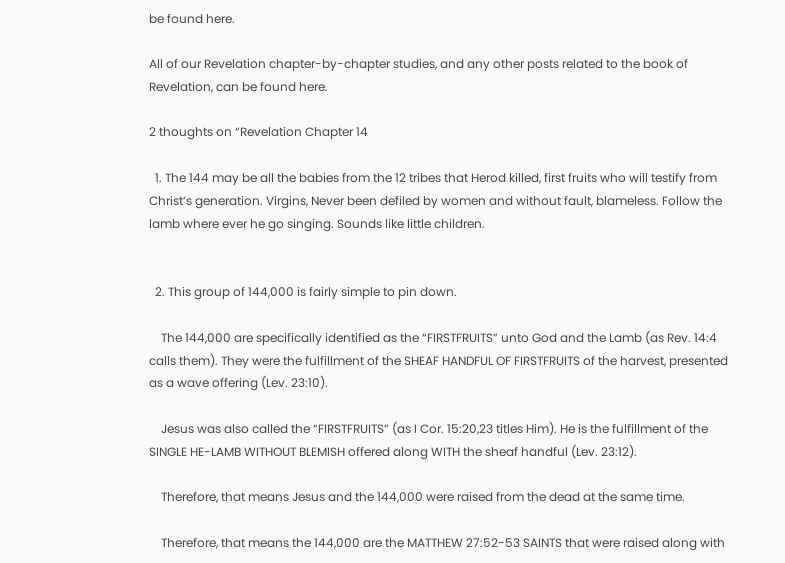be found here.

All of our Revelation chapter-by-chapter studies, and any other posts related to the book of Revelation, can be found here.

2 thoughts on “Revelation Chapter 14

  1. The 144 may be all the babies from the 12 tribes that Herod killed, first fruits who will testify from Christ’s generation. Virgins, Never been defiled by women and without fault, blameless. Follow the lamb where ever he go singing. Sounds like little children.


  2. This group of 144,000 is fairly simple to pin down.

    The 144,000 are specifically identified as the “FIRSTFRUITS” unto God and the Lamb (as Rev. 14:4 calls them). They were the fulfillment of the SHEAF HANDFUL OF FIRSTFRUITS of the harvest, presented as a wave offering (Lev. 23:10).

    Jesus was also called the “FIRSTFRUITS” (as I Cor. 15:20,23 titles Him). He is the fulfillment of the SINGLE HE-LAMB WITHOUT BLEMISH offered along WITH the sheaf handful (Lev. 23:12).

    Therefore, that means Jesus and the 144,000 were raised from the dead at the same time.

    Therefore, that means the 144,000 are the MATTHEW 27:52-53 SAINTS that were raised along with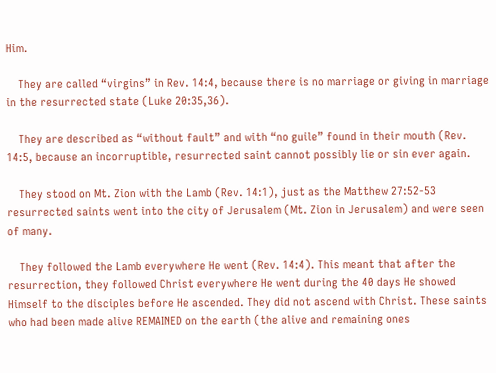Him.

    They are called “virgins” in Rev. 14:4, because there is no marriage or giving in marriage in the resurrected state (Luke 20:35,36).

    They are described as “without fault” and with “no guile” found in their mouth (Rev. 14:5, because an incorruptible, resurrected saint cannot possibly lie or sin ever again.

    They stood on Mt. Zion with the Lamb (Rev. 14:1), just as the Matthew 27:52-53 resurrected saints went into the city of Jerusalem (Mt. Zion in Jerusalem) and were seen of many.

    They followed the Lamb everywhere He went (Rev. 14:4). This meant that after the resurrection, they followed Christ everywhere He went during the 40 days He showed Himself to the disciples before He ascended. They did not ascend with Christ. These saints who had been made alive REMAINED on the earth (the alive and remaining ones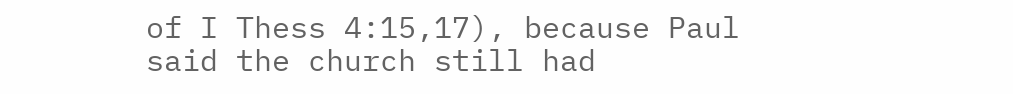of I Thess 4:15,17), because Paul said the church still had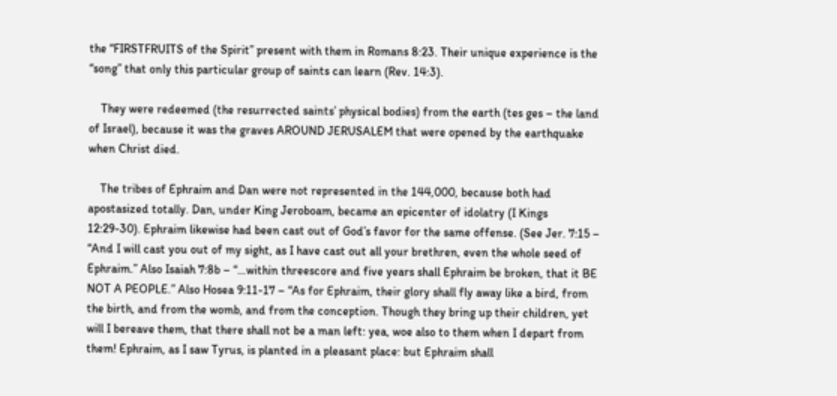the “FIRSTFRUITS of the Spirit” present with them in Romans 8:23. Their unique experience is the “song” that only this particular group of saints can learn (Rev. 14:3).

    They were redeemed (the resurrected saints’ physical bodies) from the earth (tes ges – the land of Israel), because it was the graves AROUND JERUSALEM that were opened by the earthquake when Christ died.

    The tribes of Ephraim and Dan were not represented in the 144,000, because both had apostasized totally. Dan, under King Jeroboam, became an epicenter of idolatry (I Kings 12:29-30). Ephraim likewise had been cast out of God’s favor for the same offense. (See Jer. 7:15 – “And I will cast you out of my sight, as I have cast out all your brethren, even the whole seed of Ephraim.” Also Isaiah 7:8b – “…within threescore and five years shall Ephraim be broken, that it BE NOT A PEOPLE.” Also Hosea 9:11-17 – “As for Ephraim, their glory shall fly away like a bird, from the birth, and from the womb, and from the conception. Though they bring up their children, yet will I bereave them, that there shall not be a man left: yea, woe also to them when I depart from them! Ephraim, as I saw Tyrus, is planted in a pleasant place: but Ephraim shall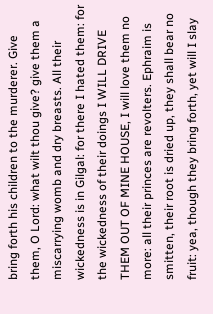bring forth his children to the murderer. Give them, O Lord: what wilt thou give? give them a miscarrying womb and dry breasts. All their wickedness is in Gilgal: for there I hated them: for the wickedness of their doings I WILL DRIVE THEM OUT OF MINE HOUSE, I will love them no more: all their princes are revolters. Ephraim is smitten, their root is dried up, they shall bear no fruit: yea, though they bring forth, yet will I slay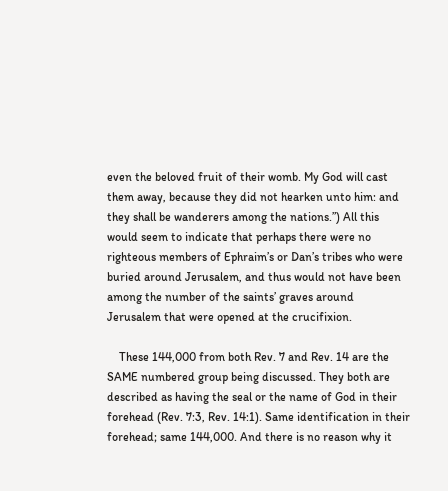even the beloved fruit of their womb. My God will cast them away, because they did not hearken unto him: and they shall be wanderers among the nations.”) All this would seem to indicate that perhaps there were no righteous members of Ephraim’s or Dan’s tribes who were buried around Jerusalem, and thus would not have been among the number of the saints’ graves around Jerusalem that were opened at the crucifixion.

    These 144,000 from both Rev. 7 and Rev. 14 are the SAME numbered group being discussed. They both are described as having the seal or the name of God in their forehead (Rev. 7:3, Rev. 14:1). Same identification in their forehead; same 144,000. And there is no reason why it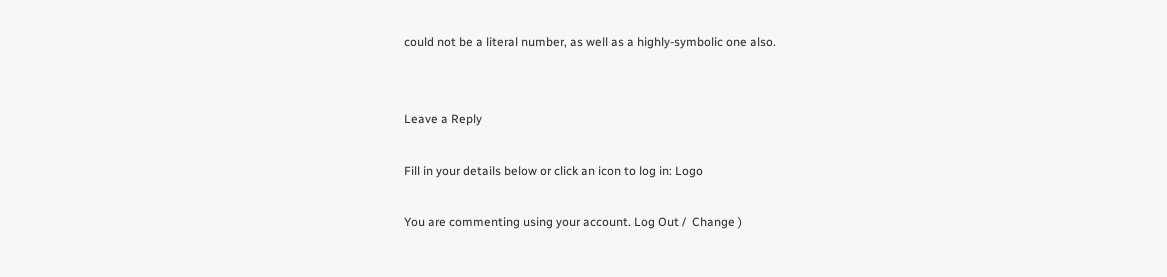could not be a literal number, as well as a highly-symbolic one also.


Leave a Reply

Fill in your details below or click an icon to log in: Logo

You are commenting using your account. Log Out /  Change )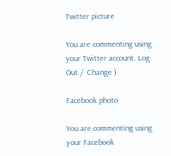Twitter picture

You are commenting using your Twitter account. Log Out /  Change )

Facebook photo

You are commenting using your Facebook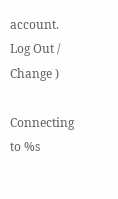account. Log Out /  Change )

Connecting to %s